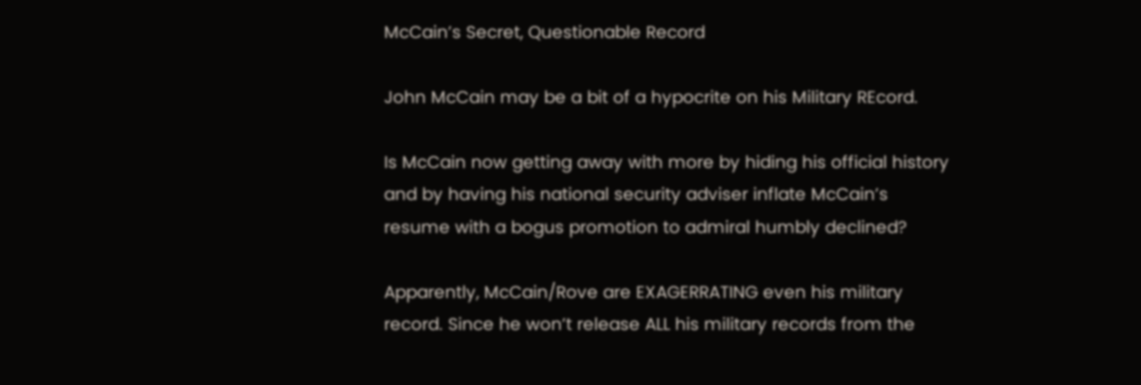McCain’s Secret, Questionable Record

John McCain may be a bit of a hypocrite on his Military REcord.

Is McCain now getting away with more by hiding his official history and by having his national security adviser inflate McCain’s resume with a bogus promotion to admiral humbly declined?

Apparently, McCain/Rove are EXAGERRATING even his military record. Since he won’t release ALL his military records from the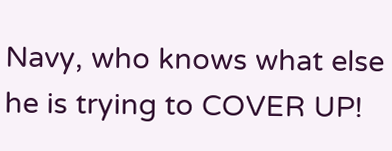Navy, who knows what else he is trying to COVER UP!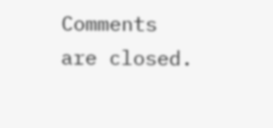Comments are closed.